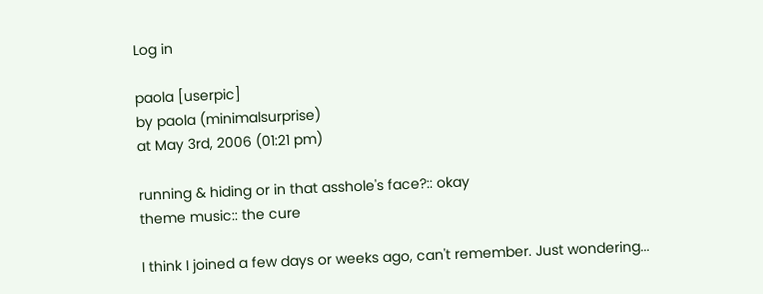Log in

paola [userpic]
by paola (minimalsurprise)
at May 3rd, 2006 (01:21 pm)

running & hiding or in that asshole's face?:: okay
theme music:: the cure

I think I joined a few days or weeks ago, can't remember. Just wondering...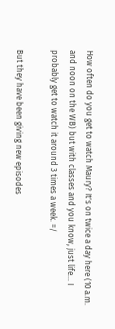How often do you get to watch Maury? It's on twice a day here (10 a.m. and noon on the WB) but with classes and you know, just life... I probably get to watch it around 3 times a week. =/

But they have been giving new episodes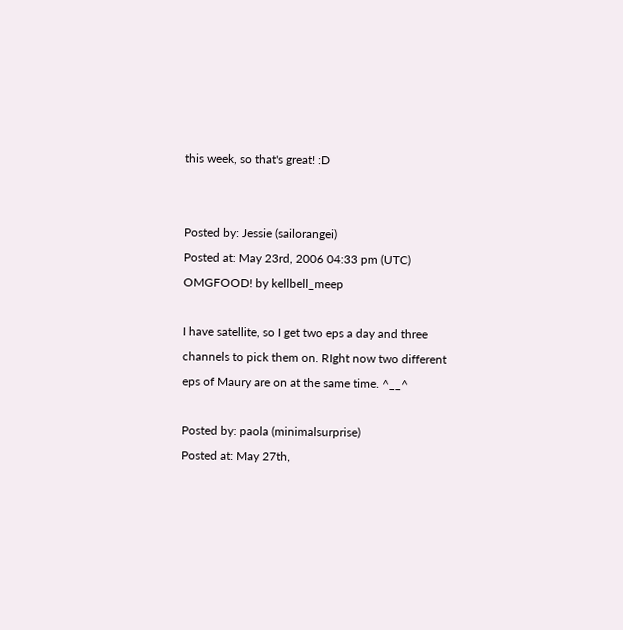this week, so that's great! :D


Posted by: Jessie (sailorangei)
Posted at: May 23rd, 2006 04:33 pm (UTC)
OMGFOOD! by kellbell_meep

I have satellite, so I get two eps a day and three channels to pick them on. RIght now two different eps of Maury are on at the same time. ^__^

Posted by: paola (minimalsurprise)
Posted at: May 27th,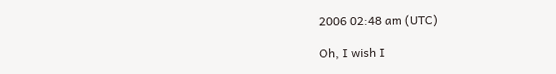2006 02:48 am (UTC)

Oh, I wish I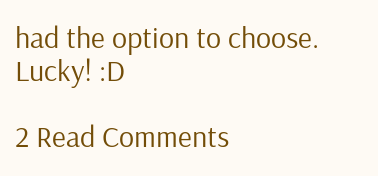had the option to choose. Lucky! :D

2 Read Comments